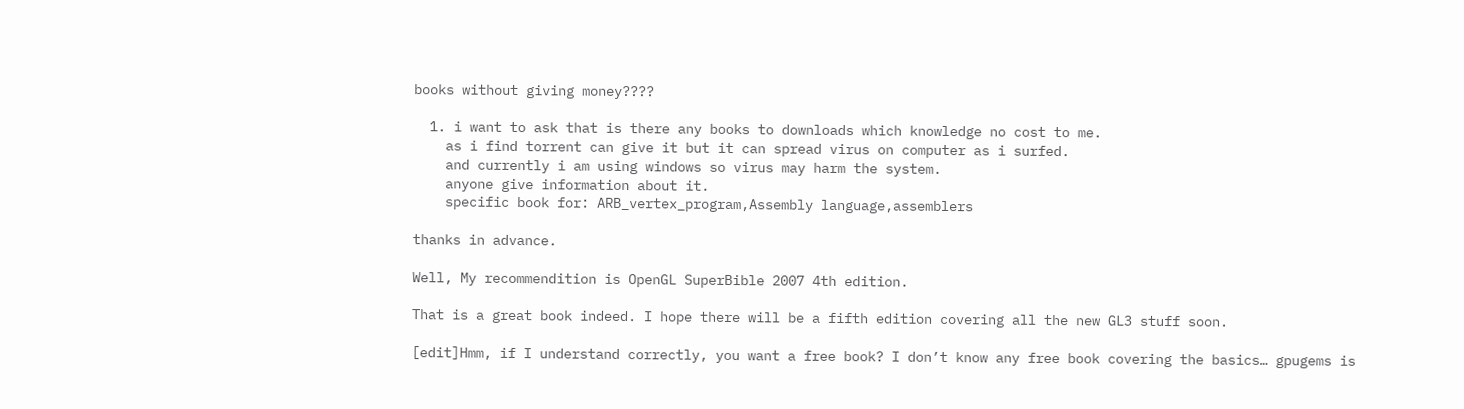books without giving money????

  1. i want to ask that is there any books to downloads which knowledge no cost to me.
    as i find torrent can give it but it can spread virus on computer as i surfed.
    and currently i am using windows so virus may harm the system.
    anyone give information about it.
    specific book for: ARB_vertex_program,Assembly language,assemblers

thanks in advance.

Well, My recommendition is OpenGL SuperBible 2007 4th edition.

That is a great book indeed. I hope there will be a fifth edition covering all the new GL3 stuff soon.

[edit]Hmm, if I understand correctly, you want a free book? I don’t know any free book covering the basics… gpugems is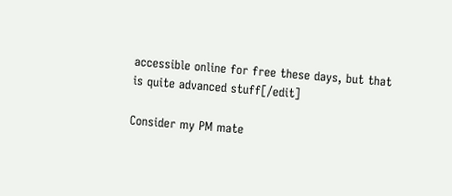accessible online for free these days, but that is quite advanced stuff[/edit]

Consider my PM mate